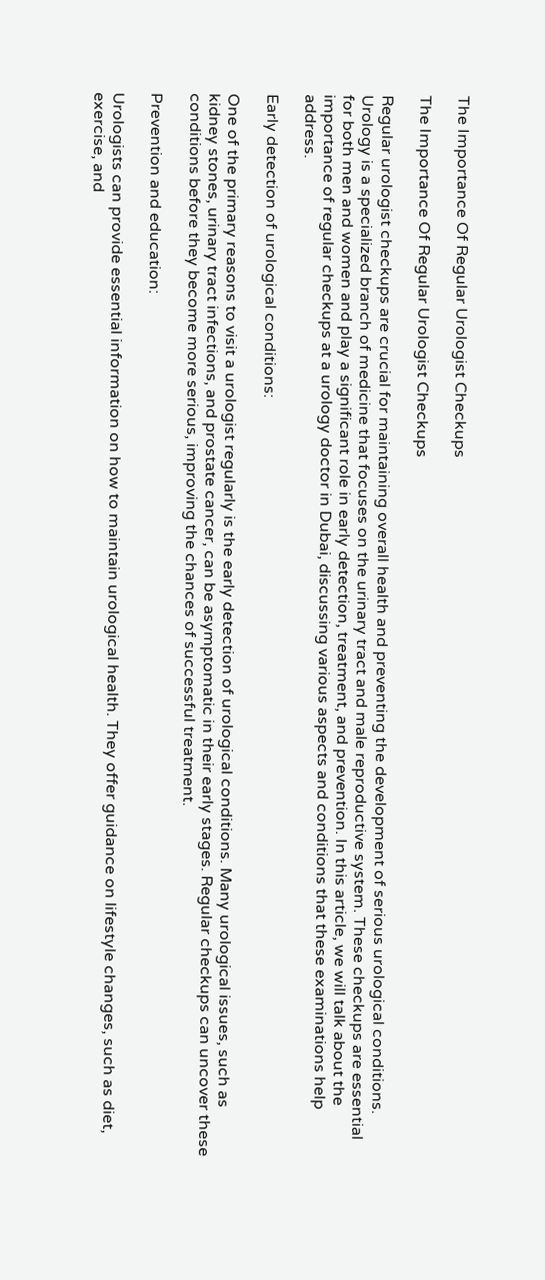The Importance Of Regular Urologist Checkups

The Importance Of Regular Urologist Checkups

Regular urologist checkups are crucial for maintaining overall health and preventing the development of serious urological conditions. Urology is a specialized branch of medicine that focuses on the urinary tract and male reproductive system. These checkups are essential for both men and women and play a significant role in early detection, treatment, and prevention. In this article, we will talk about the importance of regular checkups at a urology doctor in Dubai, discussing various aspects and conditions that these examinations help address.

Early detection of urological conditions:

One of the primary reasons to visit a urologist regularly is the early detection of urological conditions. Many urological issues, such as kidney stones, urinary tract infections, and prostate cancer, can be asymptomatic in their early stages. Regular checkups can uncover these conditions before they become more serious, improving the chances of successful treatment.

Prevention and education:

Urologists can provide essential information on how to maintain urological health. They offer guidance on lifestyle changes, such as diet, exercise, and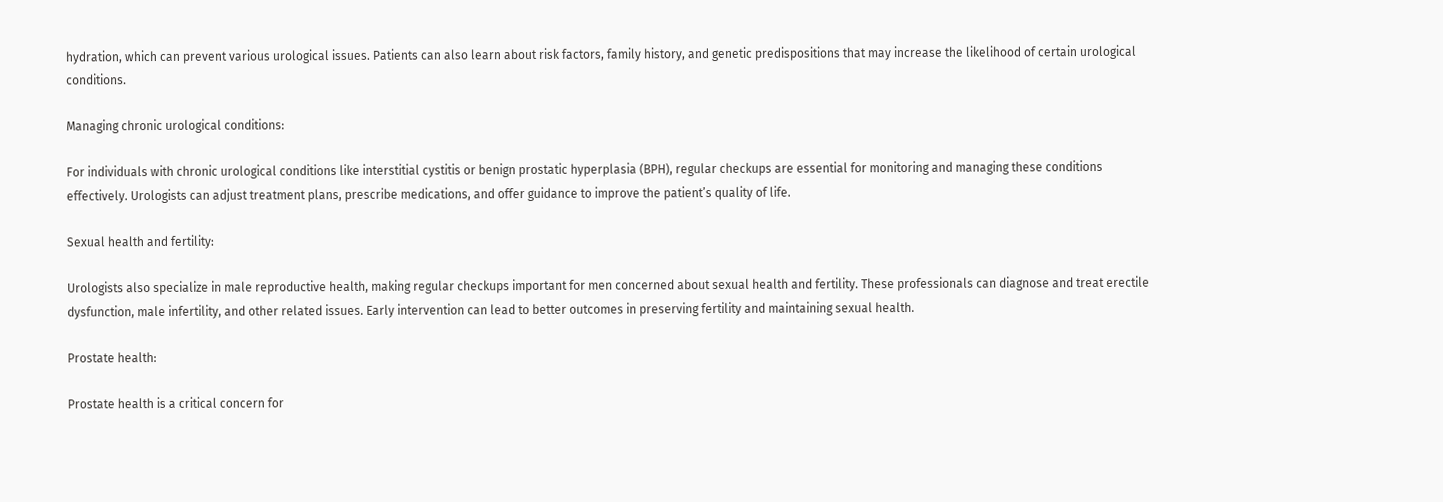hydration, which can prevent various urological issues. Patients can also learn about risk factors, family history, and genetic predispositions that may increase the likelihood of certain urological conditions.

Managing chronic urological conditions:

For individuals with chronic urological conditions like interstitial cystitis or benign prostatic hyperplasia (BPH), regular checkups are essential for monitoring and managing these conditions effectively. Urologists can adjust treatment plans, prescribe medications, and offer guidance to improve the patient’s quality of life.

Sexual health and fertility:

Urologists also specialize in male reproductive health, making regular checkups important for men concerned about sexual health and fertility. These professionals can diagnose and treat erectile dysfunction, male infertility, and other related issues. Early intervention can lead to better outcomes in preserving fertility and maintaining sexual health.

Prostate health:

Prostate health is a critical concern for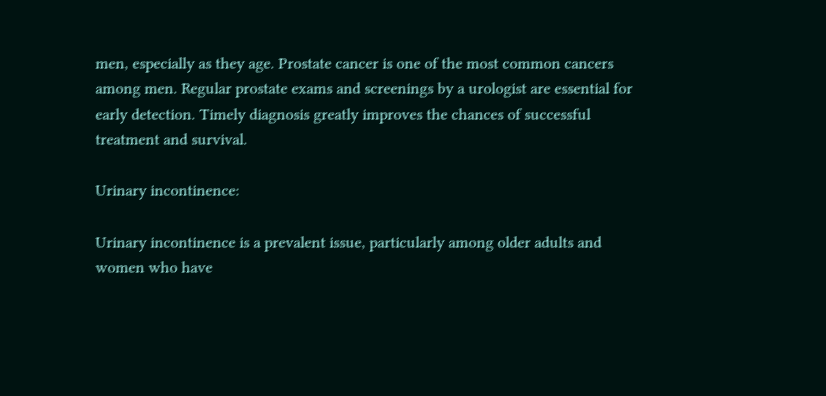men, especially as they age. Prostate cancer is one of the most common cancers among men. Regular prostate exams and screenings by a urologist are essential for early detection. Timely diagnosis greatly improves the chances of successful treatment and survival.

Urinary incontinence:

Urinary incontinence is a prevalent issue, particularly among older adults and women who have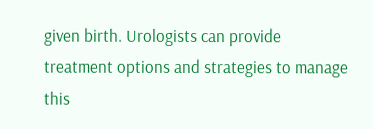given birth. Urologists can provide treatment options and strategies to manage this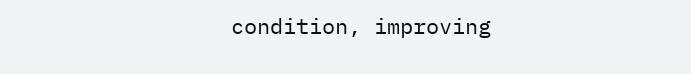condition, improving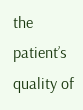the patient’s quality of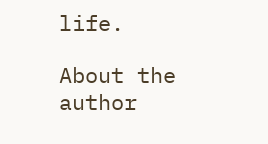life.

About the author